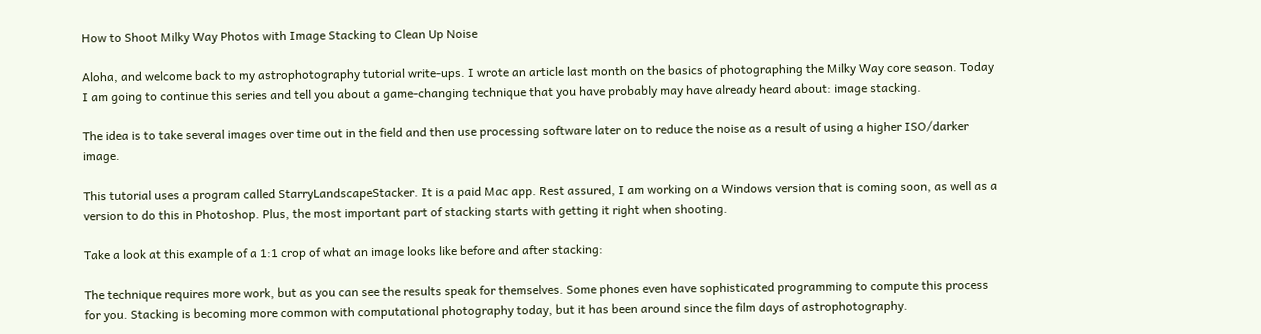How to Shoot Milky Way Photos with Image Stacking to Clean Up Noise

Aloha, and welcome back to my astrophotography tutorial write-ups. I wrote an article last month on the basics of photographing the Milky Way core season. Today I am going to continue this series and tell you about a game-changing technique that you have probably may have already heard about: image stacking.

The idea is to take several images over time out in the field and then use processing software later on to reduce the noise as a result of using a higher ISO/darker image.

This tutorial uses a program called StarryLandscapeStacker. It is a paid Mac app. Rest assured, I am working on a Windows version that is coming soon, as well as a version to do this in Photoshop. Plus, the most important part of stacking starts with getting it right when shooting.

Take a look at this example of a 1:1 crop of what an image looks like before and after stacking:

The technique requires more work, but as you can see the results speak for themselves. Some phones even have sophisticated programming to compute this process for you. Stacking is becoming more common with computational photography today, but it has been around since the film days of astrophotography.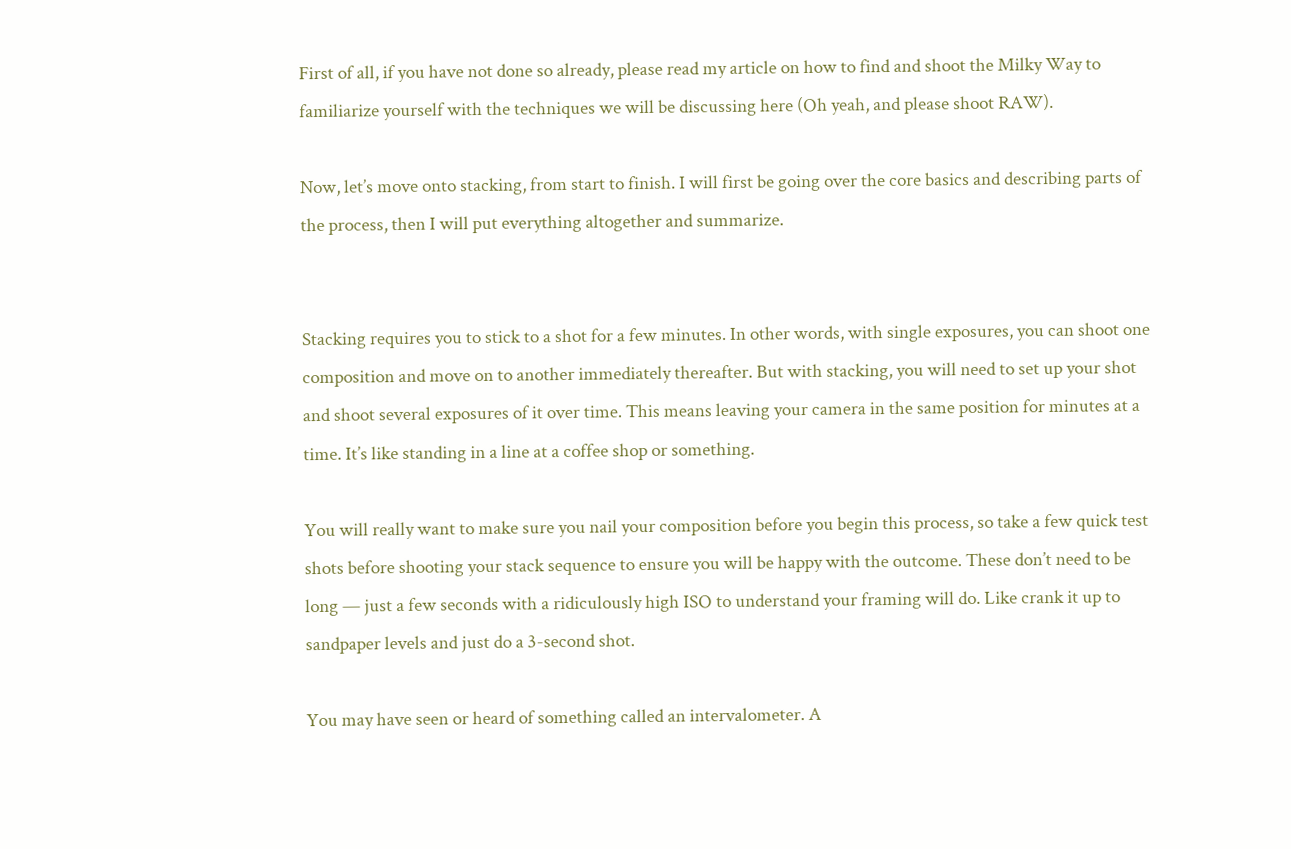First of all, if you have not done so already, please read my article on how to find and shoot the Milky Way to familiarize yourself with the techniques we will be discussing here (Oh yeah, and please shoot RAW).

Now, let’s move onto stacking, from start to finish. I will first be going over the core basics and describing parts of the process, then I will put everything altogether and summarize.


Stacking requires you to stick to a shot for a few minutes. In other words, with single exposures, you can shoot one composition and move on to another immediately thereafter. But with stacking, you will need to set up your shot and shoot several exposures of it over time. This means leaving your camera in the same position for minutes at a time. It’s like standing in a line at a coffee shop or something.

You will really want to make sure you nail your composition before you begin this process, so take a few quick test shots before shooting your stack sequence to ensure you will be happy with the outcome. These don’t need to be long — just a few seconds with a ridiculously high ISO to understand your framing will do. Like crank it up to sandpaper levels and just do a 3-second shot.

You may have seen or heard of something called an intervalometer. A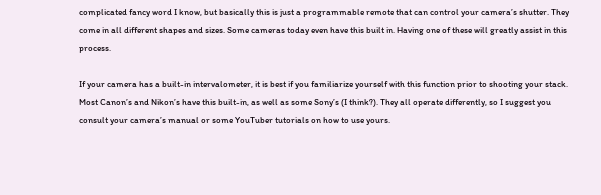complicated fancy word I know, but basically this is just a programmable remote that can control your camera’s shutter. They come in all different shapes and sizes. Some cameras today even have this built in. Having one of these will greatly assist in this process.

If your camera has a built-in intervalometer, it is best if you familiarize yourself with this function prior to shooting your stack. Most Canon’s and Nikon’s have this built-in, as well as some Sony’s (I think?). They all operate differently, so I suggest you consult your camera’s manual or some YouTuber tutorials on how to use yours.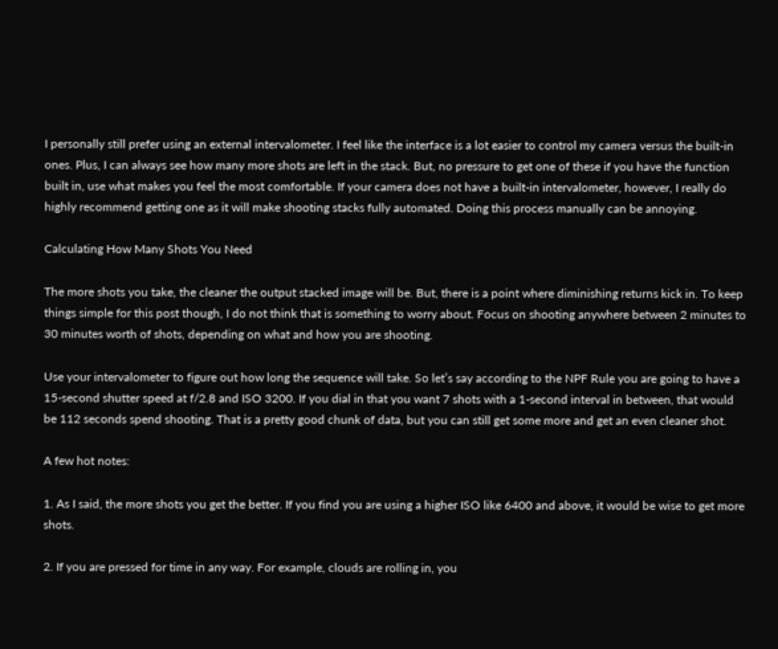I personally still prefer using an external intervalometer. I feel like the interface is a lot easier to control my camera versus the built-in ones. Plus, I can always see how many more shots are left in the stack. But, no pressure to get one of these if you have the function built in, use what makes you feel the most comfortable. If your camera does not have a built-in intervalometer, however, I really do highly recommend getting one as it will make shooting stacks fully automated. Doing this process manually can be annoying.

Calculating How Many Shots You Need

The more shots you take, the cleaner the output stacked image will be. But, there is a point where diminishing returns kick in. To keep things simple for this post though, I do not think that is something to worry about. Focus on shooting anywhere between 2 minutes to 30 minutes worth of shots, depending on what and how you are shooting.

Use your intervalometer to figure out how long the sequence will take. So let’s say according to the NPF Rule you are going to have a 15-second shutter speed at f/2.8 and ISO 3200. If you dial in that you want 7 shots with a 1-second interval in between, that would be 112 seconds spend shooting. That is a pretty good chunk of data, but you can still get some more and get an even cleaner shot.

A few hot notes:

1. As I said, the more shots you get the better. If you find you are using a higher ISO like 6400 and above, it would be wise to get more shots.

2. If you are pressed for time in any way. For example, clouds are rolling in, you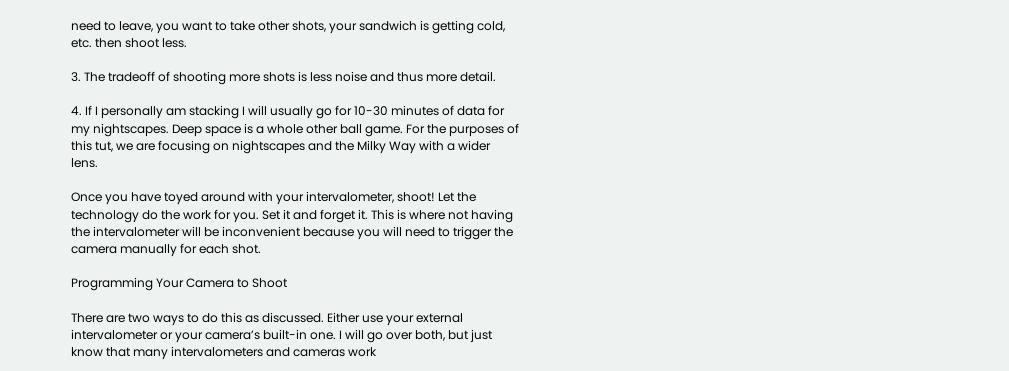need to leave, you want to take other shots, your sandwich is getting cold, etc. then shoot less.

3. The tradeoff of shooting more shots is less noise and thus more detail.

4. If I personally am stacking I will usually go for 10-30 minutes of data for my nightscapes. Deep space is a whole other ball game. For the purposes of this tut, we are focusing on nightscapes and the Milky Way with a wider lens.

Once you have toyed around with your intervalometer, shoot! Let the technology do the work for you. Set it and forget it. This is where not having the intervalometer will be inconvenient because you will need to trigger the camera manually for each shot.

Programming Your Camera to Shoot

There are two ways to do this as discussed. Either use your external intervalometer or your camera’s built-in one. I will go over both, but just know that many intervalometers and cameras work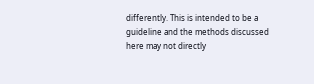differently. This is intended to be a guideline and the methods discussed here may not directly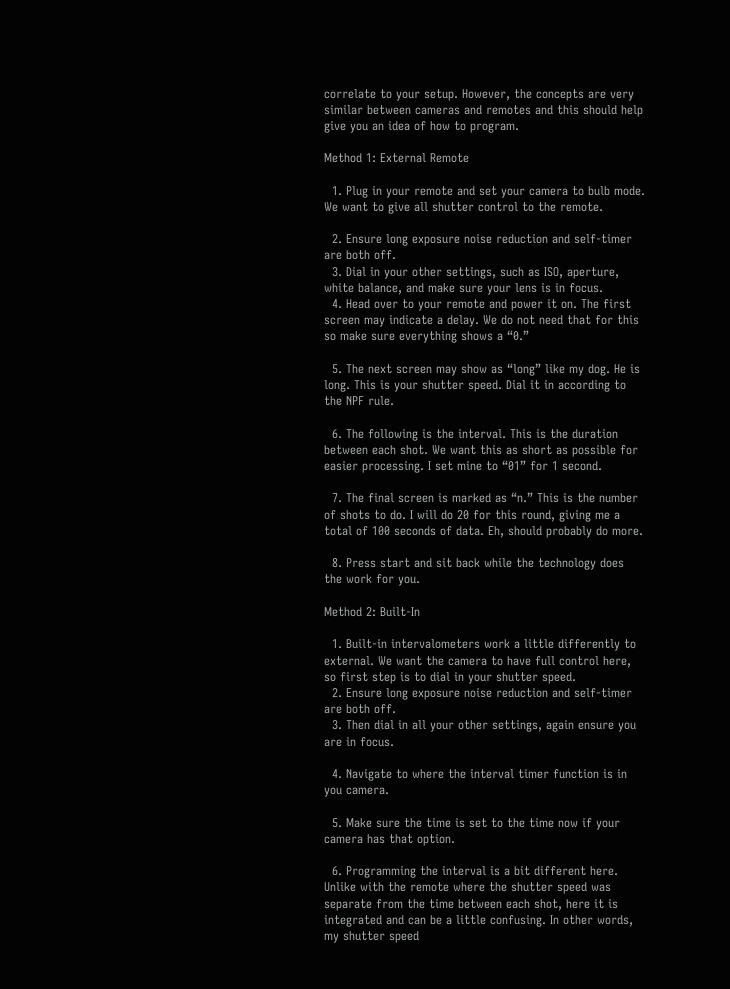correlate to your setup. However, the concepts are very similar between cameras and remotes and this should help give you an idea of how to program.

Method 1: External Remote

  1. Plug in your remote and set your camera to bulb mode. We want to give all shutter control to the remote.

  2. Ensure long exposure noise reduction and self-timer are both off.
  3. Dial in your other settings, such as ISO, aperture, white balance, and make sure your lens is in focus.
  4. Head over to your remote and power it on. The first screen may indicate a delay. We do not need that for this so make sure everything shows a “0.”

  5. The next screen may show as “long” like my dog. He is long. This is your shutter speed. Dial it in according to the NPF rule.

  6. The following is the interval. This is the duration between each shot. We want this as short as possible for easier processing. I set mine to “01” for 1 second.

  7. The final screen is marked as “n.” This is the number of shots to do. I will do 20 for this round, giving me a total of 100 seconds of data. Eh, should probably do more.

  8. Press start and sit back while the technology does the work for you.

Method 2: Built-In

  1. Built-in intervalometers work a little differently to external. We want the camera to have full control here, so first step is to dial in your shutter speed.
  2. Ensure long exposure noise reduction and self-timer are both off.
  3. Then dial in all your other settings, again ensure you are in focus.

  4. Navigate to where the interval timer function is in you camera.

  5. Make sure the time is set to the time now if your camera has that option.

  6. Programming the interval is a bit different here. Unlike with the remote where the shutter speed was separate from the time between each shot, here it is integrated and can be a little confusing. In other words, my shutter speed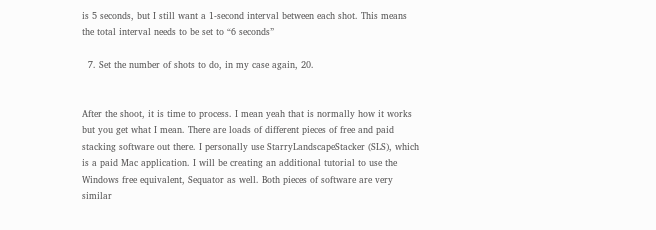is 5 seconds, but I still want a 1-second interval between each shot. This means the total interval needs to be set to “6 seconds”

  7. Set the number of shots to do, in my case again, 20.


After the shoot, it is time to process. I mean yeah that is normally how it works but you get what I mean. There are loads of different pieces of free and paid stacking software out there. I personally use StarryLandscapeStacker (SLS), which is a paid Mac application. I will be creating an additional tutorial to use the Windows free equivalent, Sequator as well. Both pieces of software are very similar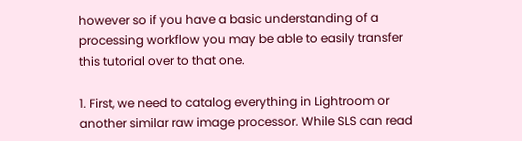however so if you have a basic understanding of a processing workflow you may be able to easily transfer this tutorial over to that one.

1. First, we need to catalog everything in Lightroom or another similar raw image processor. While SLS can read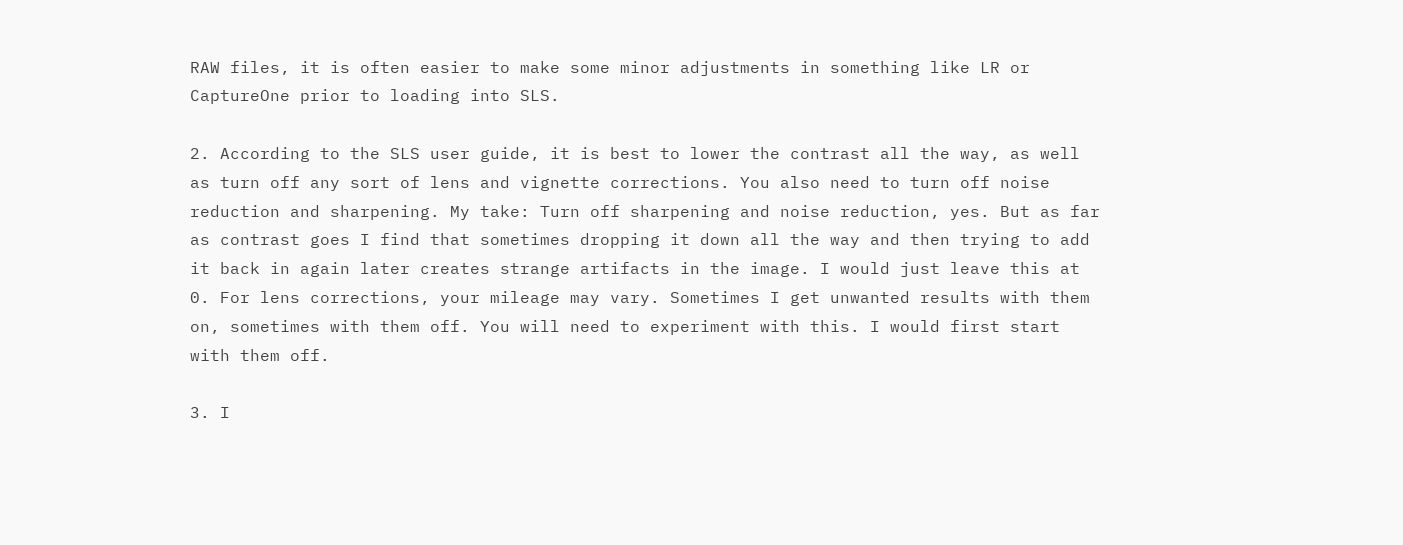RAW files, it is often easier to make some minor adjustments in something like LR or CaptureOne prior to loading into SLS.

2. According to the SLS user guide, it is best to lower the contrast all the way, as well as turn off any sort of lens and vignette corrections. You also need to turn off noise reduction and sharpening. My take: Turn off sharpening and noise reduction, yes. But as far as contrast goes I find that sometimes dropping it down all the way and then trying to add it back in again later creates strange artifacts in the image. I would just leave this at 0. For lens corrections, your mileage may vary. Sometimes I get unwanted results with them on, sometimes with them off. You will need to experiment with this. I would first start with them off.

3. I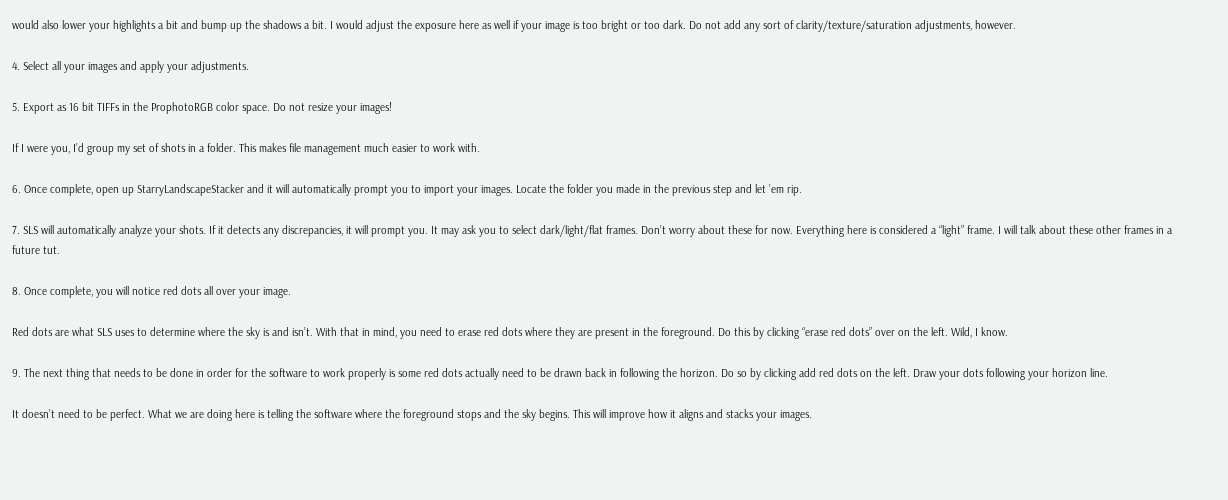would also lower your highlights a bit and bump up the shadows a bit. I would adjust the exposure here as well if your image is too bright or too dark. Do not add any sort of clarity/texture/saturation adjustments, however.

4. Select all your images and apply your adjustments.

5. Export as 16 bit TIFFs in the ProphotoRGB color space. Do not resize your images!

If I were you, I’d group my set of shots in a folder. This makes file management much easier to work with.

6. Once complete, open up StarryLandscapeStacker and it will automatically prompt you to import your images. Locate the folder you made in the previous step and let ’em rip.

7. SLS will automatically analyze your shots. If it detects any discrepancies, it will prompt you. It may ask you to select dark/light/flat frames. Don’t worry about these for now. Everything here is considered a “light” frame. I will talk about these other frames in a future tut.

8. Once complete, you will notice red dots all over your image.

Red dots are what SLS uses to determine where the sky is and isn’t. With that in mind, you need to erase red dots where they are present in the foreground. Do this by clicking “erase red dots” over on the left. Wild, I know.

9. The next thing that needs to be done in order for the software to work properly is some red dots actually need to be drawn back in following the horizon. Do so by clicking add red dots on the left. Draw your dots following your horizon line.

It doesn’t need to be perfect. What we are doing here is telling the software where the foreground stops and the sky begins. This will improve how it aligns and stacks your images.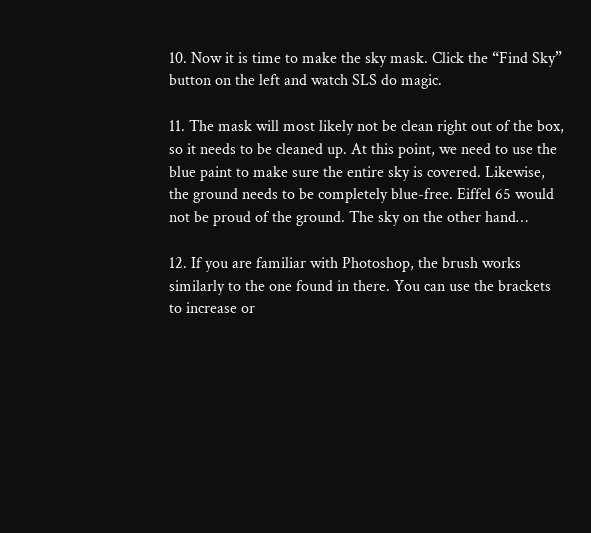10. Now it is time to make the sky mask. Click the “Find Sky” button on the left and watch SLS do magic.

11. The mask will most likely not be clean right out of the box, so it needs to be cleaned up. At this point, we need to use the blue paint to make sure the entire sky is covered. Likewise, the ground needs to be completely blue-free. Eiffel 65 would not be proud of the ground. The sky on the other hand…

12. If you are familiar with Photoshop, the brush works similarly to the one found in there. You can use the brackets to increase or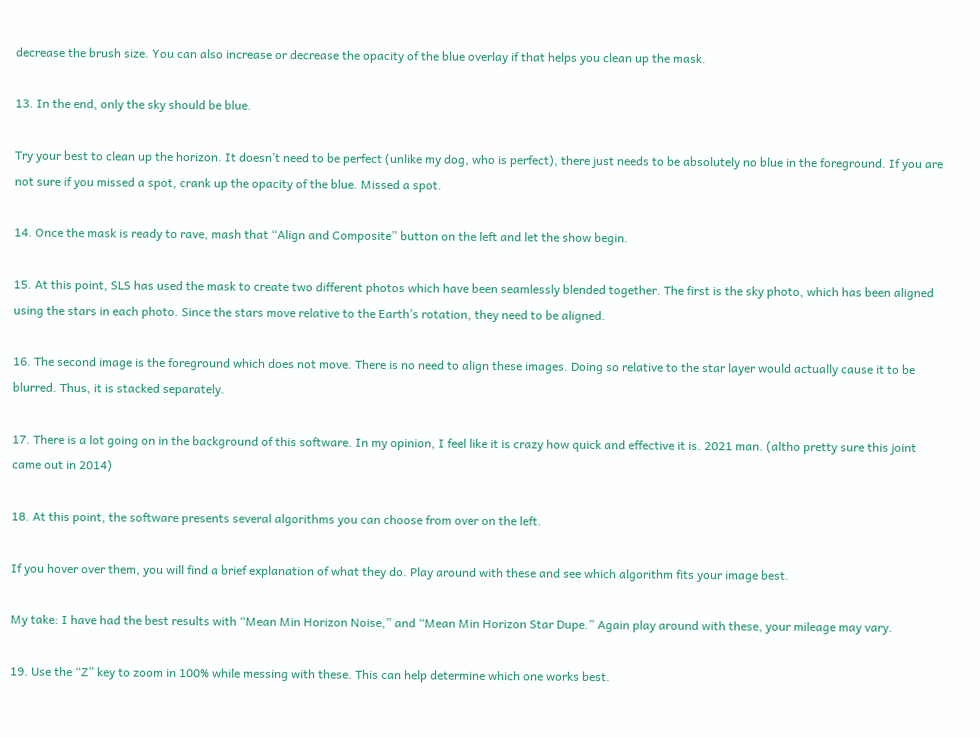decrease the brush size. You can also increase or decrease the opacity of the blue overlay if that helps you clean up the mask.

13. In the end, only the sky should be blue.

Try your best to clean up the horizon. It doesn’t need to be perfect (unlike my dog, who is perfect), there just needs to be absolutely no blue in the foreground. If you are not sure if you missed a spot, crank up the opacity of the blue. Missed a spot.

14. Once the mask is ready to rave, mash that “Align and Composite” button on the left and let the show begin.

15. At this point, SLS has used the mask to create two different photos which have been seamlessly blended together. The first is the sky photo, which has been aligned using the stars in each photo. Since the stars move relative to the Earth’s rotation, they need to be aligned.

16. The second image is the foreground which does not move. There is no need to align these images. Doing so relative to the star layer would actually cause it to be blurred. Thus, it is stacked separately.

17. There is a lot going on in the background of this software. In my opinion, I feel like it is crazy how quick and effective it is. 2021 man. (altho pretty sure this joint came out in 2014)

18. At this point, the software presents several algorithms you can choose from over on the left.

If you hover over them, you will find a brief explanation of what they do. Play around with these and see which algorithm fits your image best.

My take: I have had the best results with “Mean Min Horizon Noise,” and “Mean Min Horizon Star Dupe.” Again play around with these, your mileage may vary.

19. Use the “Z” key to zoom in 100% while messing with these. This can help determine which one works best.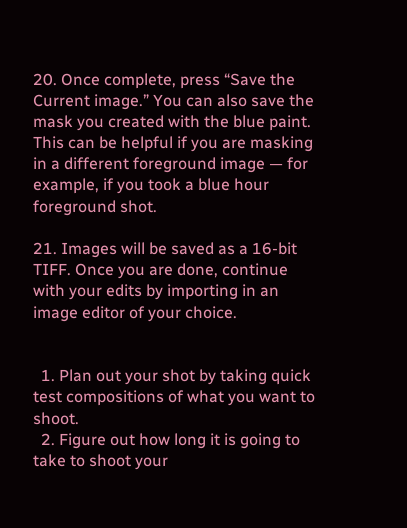20. Once complete, press “Save the Current image.” You can also save the mask you created with the blue paint. This can be helpful if you are masking in a different foreground image — for example, if you took a blue hour foreground shot.

21. Images will be saved as a 16-bit TIFF. Once you are done, continue with your edits by importing in an image editor of your choice.


  1. Plan out your shot by taking quick test compositions of what you want to shoot.
  2. Figure out how long it is going to take to shoot your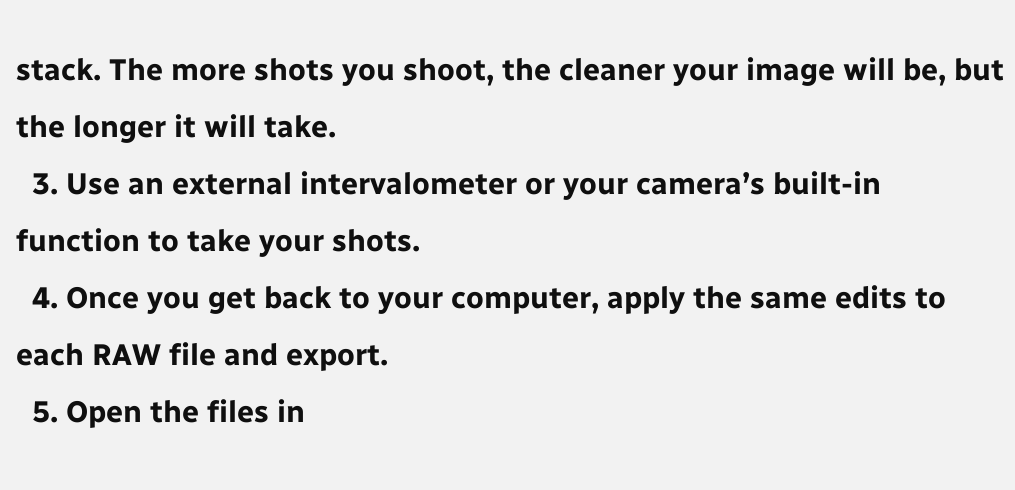stack. The more shots you shoot, the cleaner your image will be, but the longer it will take.
  3. Use an external intervalometer or your camera’s built-in function to take your shots.
  4. Once you get back to your computer, apply the same edits to each RAW file and export.
  5. Open the files in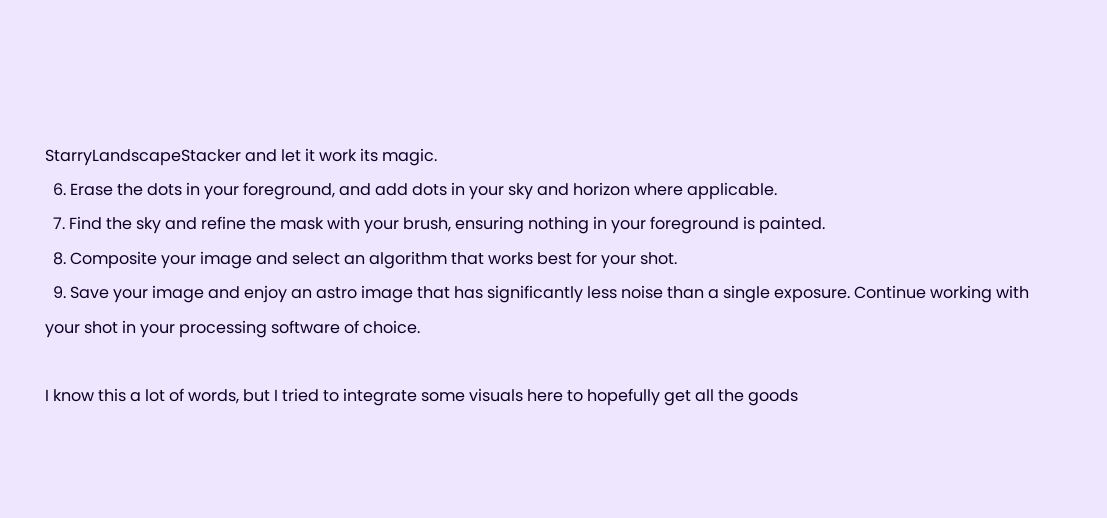StarryLandscapeStacker and let it work its magic.
  6. Erase the dots in your foreground, and add dots in your sky and horizon where applicable.
  7. Find the sky and refine the mask with your brush, ensuring nothing in your foreground is painted.
  8. Composite your image and select an algorithm that works best for your shot.
  9. Save your image and enjoy an astro image that has significantly less noise than a single exposure. Continue working with your shot in your processing software of choice.

I know this a lot of words, but I tried to integrate some visuals here to hopefully get all the goods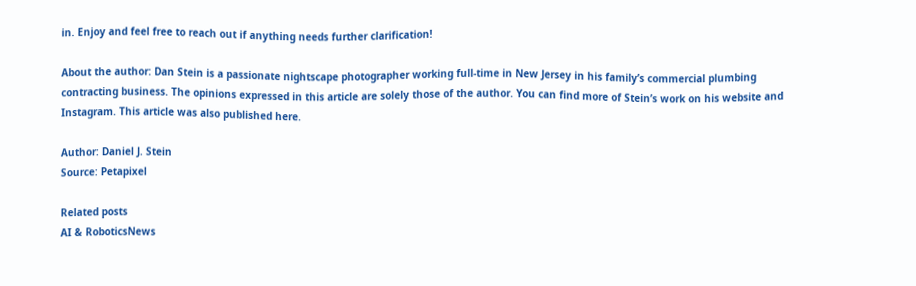in. Enjoy and feel free to reach out if anything needs further clarification!

About the author: Dan Stein is a passionate nightscape photographer working full-time in New Jersey in his family’s commercial plumbing contracting business. The opinions expressed in this article are solely those of the author. You can find more of Stein’s work on his website and Instagram. This article was also published here.

Author: Daniel J. Stein
Source: Petapixel

Related posts
AI & RoboticsNews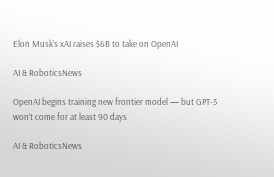Elon Musk’s xAI raises $6B to take on OpenAI

AI & RoboticsNews

OpenAI begins training new frontier model — but GPT-5 won’t come for at least 90 days

AI & RoboticsNews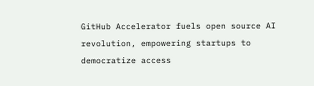GitHub Accelerator fuels open source AI revolution, empowering startups to democratize access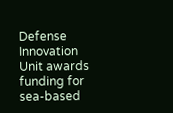Defense Innovation Unit awards funding for sea-based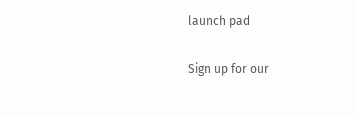launch pad

Sign up for our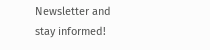Newsletter and
stay informed!